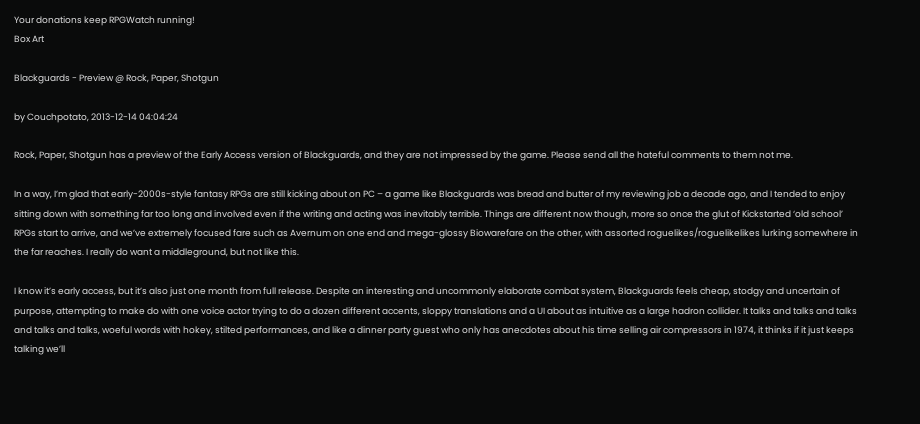Your donations keep RPGWatch running!
Box Art

Blackguards - Preview @ Rock, Paper, Shotgun

by Couchpotato, 2013-12-14 04:04:24

Rock, Paper, Shotgun has a preview of the Early Access version of Blackguards, and they are not impressed by the game. Please send all the hateful comments to them not me.

In a way, I’m glad that early-2000s-style fantasy RPGs are still kicking about on PC – a game like Blackguards was bread and butter of my reviewing job a decade ago, and I tended to enjoy sitting down with something far too long and involved even if the writing and acting was inevitably terrible. Things are different now though, more so once the glut of Kickstarted ‘old school’ RPGs start to arrive, and we’ve extremely focused fare such as Avernum on one end and mega-glossy Biowarefare on the other, with assorted roguelikes/roguelikelikes lurking somewhere in the far reaches. I really do want a middleground, but not like this.

I know it’s early access, but it’s also just one month from full release. Despite an interesting and uncommonly elaborate combat system, Blackguards feels cheap, stodgy and uncertain of purpose, attempting to make do with one voice actor trying to do a dozen different accents, sloppy translations and a UI about as intuitive as a large hadron collider. It talks and talks and talks and talks and talks, woeful words with hokey, stilted performances, and like a dinner party guest who only has anecdotes about his time selling air compressors in 1974, it thinks if it just keeps talking we’ll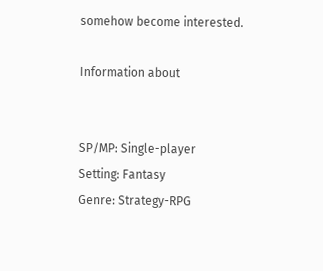somehow become interested.

Information about


SP/MP: Single-player
Setting: Fantasy
Genre: Strategy-RPG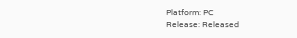Platform: PC
Release: Released